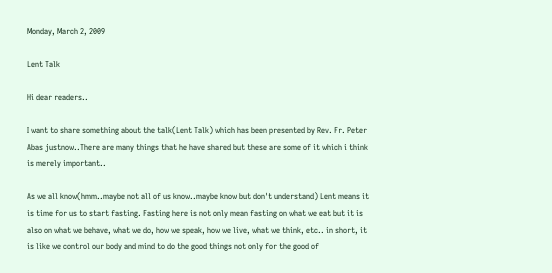Monday, March 2, 2009

Lent Talk

Hi dear readers..

I want to share something about the talk(Lent Talk) which has been presented by Rev. Fr. Peter Abas justnow..There are many things that he have shared but these are some of it which i think is merely important..

As we all know(hmm..maybe not all of us know..maybe know but don't understand) Lent means it is time for us to start fasting. Fasting here is not only mean fasting on what we eat but it is also on what we behave, what we do, how we speak, how we live, what we think, etc.. in short, it is like we control our body and mind to do the good things not only for the good of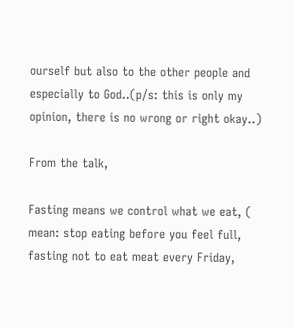ourself but also to the other people and especially to God..(p/s: this is only my opinion, there is no wrong or right okay..)

From the talk,

Fasting means we control what we eat, ( mean: stop eating before you feel full, fasting not to eat meat every Friday,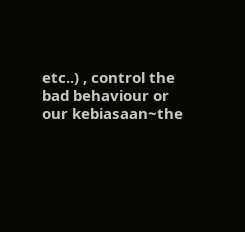etc..) , control the bad behaviour or our kebiasaan~the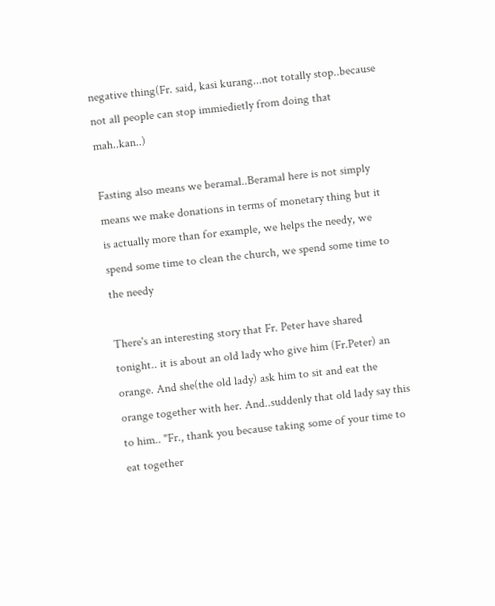negative thing(Fr. said, kasi kurang...not totally stop..because not all people can stop immiedietly from doing that mah..kan..)

Fasting also means we beramal..Beramal here is not simply means we make donations in terms of monetary thing but it is actually more than for example, we helps the needy, we spend some time to clean the church, we spend some time to the needy

There's an interesting story that Fr. Peter have shared tonight.. it is about an old lady who give him (Fr.Peter) an orange. And she(the old lady) ask him to sit and eat the orange together with her. And..suddenly that old lady say this to him.. "Fr., thank you because taking some of your time to eat together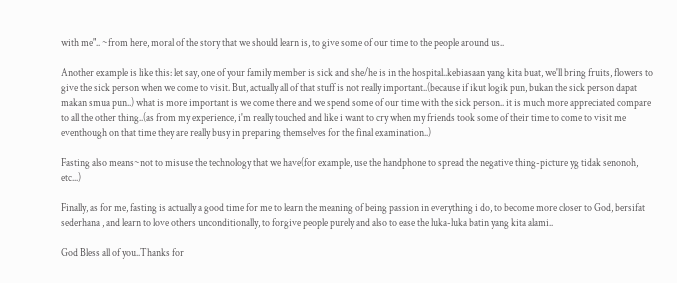with me".. ~from here, moral of the story that we should learn is, to give some of our time to the people around us..

Another example is like this: let say, one of your family member is sick and she/he is in the hospital..kebiasaan yang kita buat, we'll bring fruits, flowers to give the sick person when we come to visit. But, actually all of that stuff is not really important..(because if ikut logik pun, bukan the sick person dapat makan smua pun..) what is more important is we come there and we spend some of our time with the sick person.. it is much more appreciated compare to all the other thing..(as from my experience, i'm really touched and like i want to cry when my friends took some of their time to come to visit me eventhough on that time they are really busy in preparing themselves for the final examination..)

Fasting also means~not to misuse the technology that we have(for example, use the handphone to spread the negative thing-picture yg tidak senonoh, etc...)

Finally, as for me, fasting is actually a good time for me to learn the meaning of being passion in everything i do, to become more closer to God, bersifat sederhana , and learn to love others unconditionally, to forgive people purely and also to ease the luka-luka batin yang kita alami..

God Bless all of you..Thanks for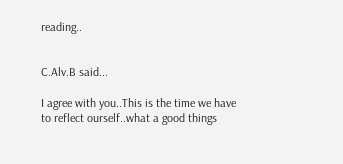reading..


C.Alv.B said...

I agree with you..This is the time we have to reflect ourself..what a good things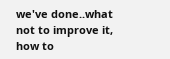we've done..what not to improve it, how to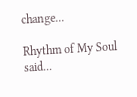change...

Rhythm of My Soul said...